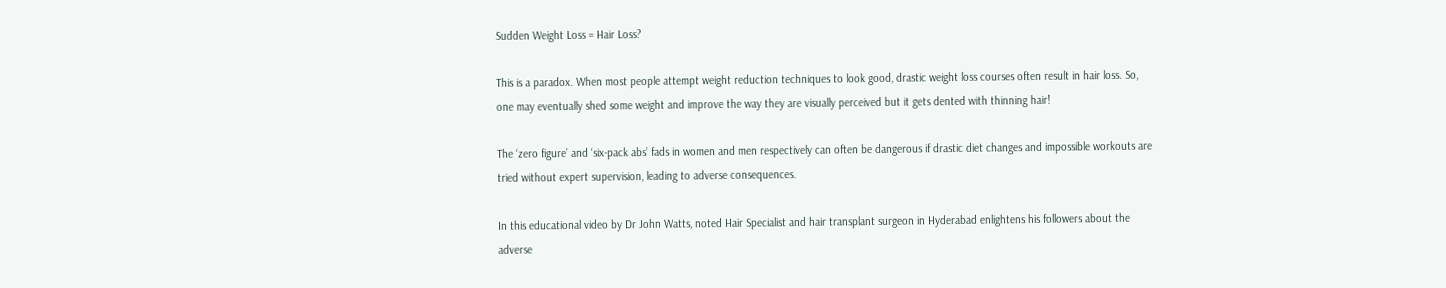Sudden Weight Loss = Hair Loss?

This is a paradox. When most people attempt weight reduction techniques to look good, drastic weight loss courses often result in hair loss. So, one may eventually shed some weight and improve the way they are visually perceived but it gets dented with thinning hair!

The ‘zero figure’ and ‘six-pack abs’ fads in women and men respectively can often be dangerous if drastic diet changes and impossible workouts are tried without expert supervision, leading to adverse consequences.

In this educational video by Dr John Watts, noted Hair Specialist and hair transplant surgeon in Hyderabad enlightens his followers about the adverse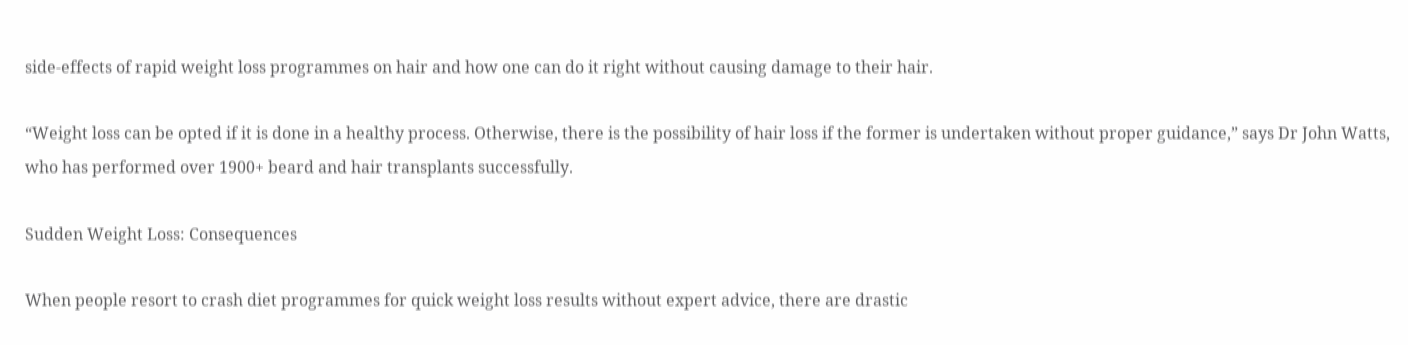side-effects of rapid weight loss programmes on hair and how one can do it right without causing damage to their hair.

“Weight loss can be opted if it is done in a healthy process. Otherwise, there is the possibility of hair loss if the former is undertaken without proper guidance,” says Dr John Watts, who has performed over 1900+ beard and hair transplants successfully.

Sudden Weight Loss: Consequences

When people resort to crash diet programmes for quick weight loss results without expert advice, there are drastic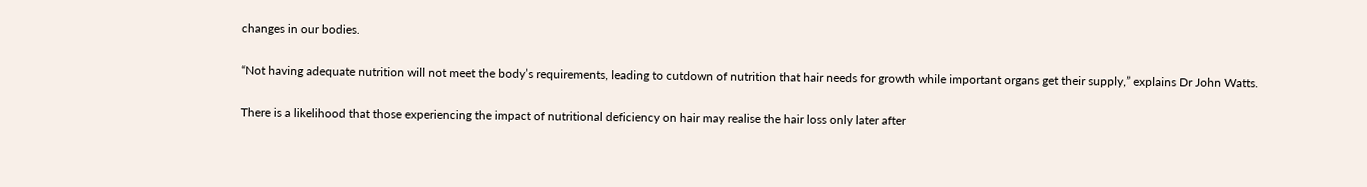changes in our bodies.

“Not having adequate nutrition will not meet the body’s requirements, leading to cutdown of nutrition that hair needs for growth while important organs get their supply,” explains Dr John Watts.

There is a likelihood that those experiencing the impact of nutritional deficiency on hair may realise the hair loss only later after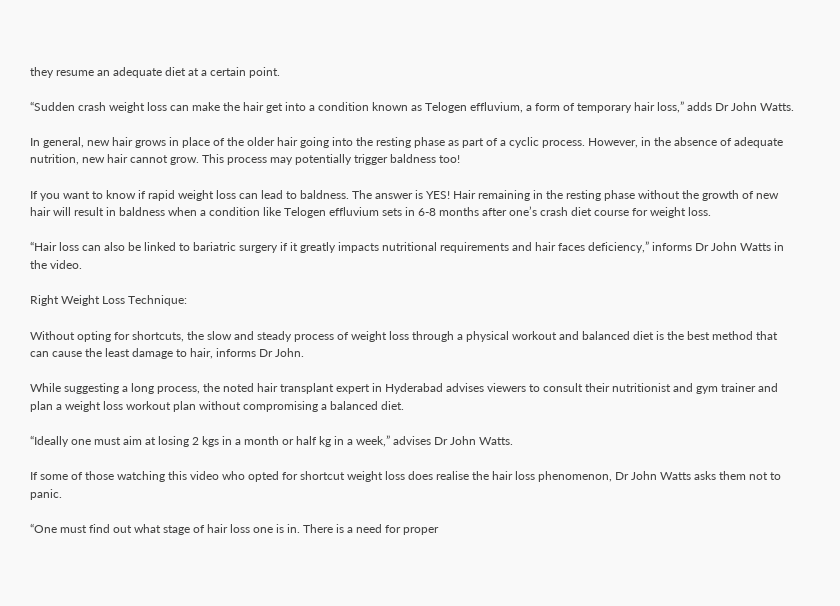they resume an adequate diet at a certain point.

“Sudden crash weight loss can make the hair get into a condition known as Telogen effluvium, a form of temporary hair loss,” adds Dr John Watts.

In general, new hair grows in place of the older hair going into the resting phase as part of a cyclic process. However, in the absence of adequate nutrition, new hair cannot grow. This process may potentially trigger baldness too!

If you want to know if rapid weight loss can lead to baldness. The answer is YES! Hair remaining in the resting phase without the growth of new hair will result in baldness when a condition like Telogen effluvium sets in 6-8 months after one’s crash diet course for weight loss.

“Hair loss can also be linked to bariatric surgery if it greatly impacts nutritional requirements and hair faces deficiency,” informs Dr John Watts in the video.

Right Weight Loss Technique:

Without opting for shortcuts, the slow and steady process of weight loss through a physical workout and balanced diet is the best method that can cause the least damage to hair, informs Dr John.

While suggesting a long process, the noted hair transplant expert in Hyderabad advises viewers to consult their nutritionist and gym trainer and plan a weight loss workout plan without compromising a balanced diet.

“Ideally one must aim at losing 2 kgs in a month or half kg in a week,” advises Dr John Watts.

If some of those watching this video who opted for shortcut weight loss does realise the hair loss phenomenon, Dr John Watts asks them not to panic.

“One must find out what stage of hair loss one is in. There is a need for proper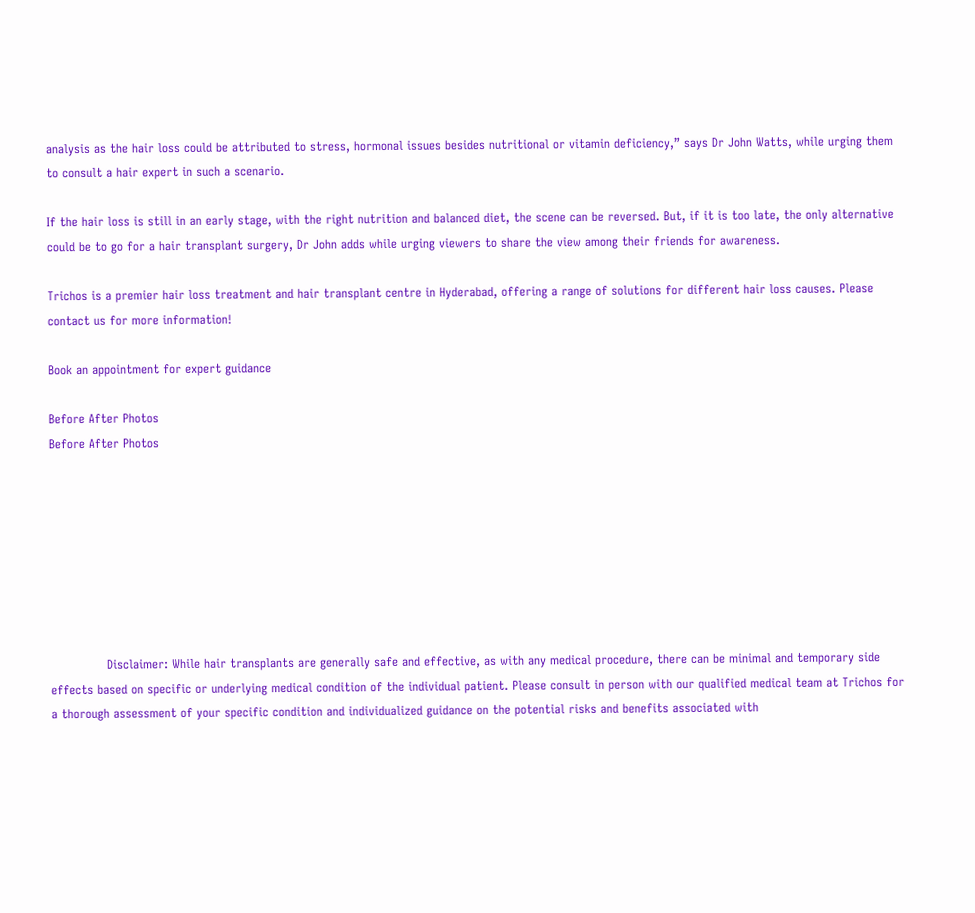analysis as the hair loss could be attributed to stress, hormonal issues besides nutritional or vitamin deficiency,” says Dr John Watts, while urging them to consult a hair expert in such a scenario.

If the hair loss is still in an early stage, with the right nutrition and balanced diet, the scene can be reversed. But, if it is too late, the only alternative could be to go for a hair transplant surgery, Dr John adds while urging viewers to share the view among their friends for awareness.

Trichos is a premier hair loss treatment and hair transplant centre in Hyderabad, offering a range of solutions for different hair loss causes. Please contact us for more information!

Book an appointment for expert guidance

Before After Photos
Before After Photos








              Disclaimer: While hair transplants are generally safe and effective, as with any medical procedure, there can be minimal and temporary side effects based on specific or underlying medical condition of the individual patient. Please consult in person with our qualified medical team at Trichos for a thorough assessment of your specific condition and individualized guidance on the potential risks and benefits associated with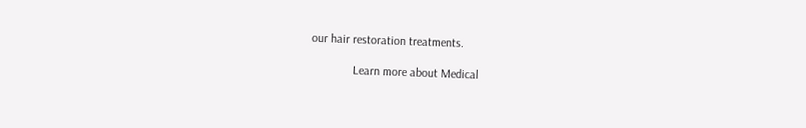our hair restoration treatments.

              Learn more about Medical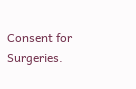Consent for Surgeries.